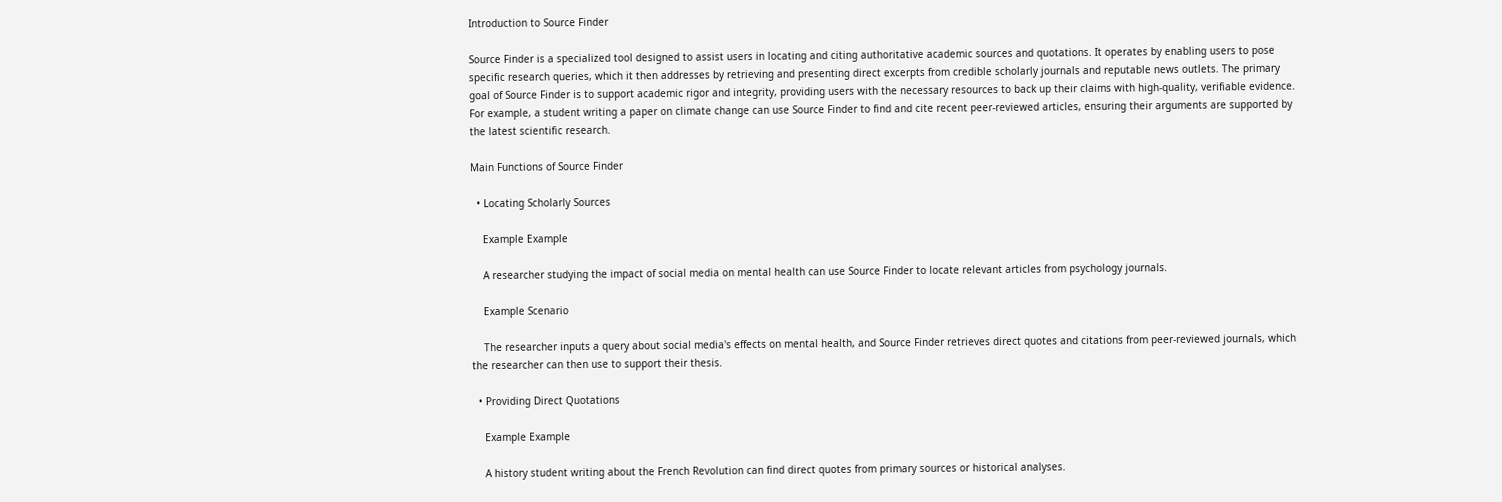Introduction to Source Finder

Source Finder is a specialized tool designed to assist users in locating and citing authoritative academic sources and quotations. It operates by enabling users to pose specific research queries, which it then addresses by retrieving and presenting direct excerpts from credible scholarly journals and reputable news outlets. The primary goal of Source Finder is to support academic rigor and integrity, providing users with the necessary resources to back up their claims with high-quality, verifiable evidence. For example, a student writing a paper on climate change can use Source Finder to find and cite recent peer-reviewed articles, ensuring their arguments are supported by the latest scientific research.

Main Functions of Source Finder

  • Locating Scholarly Sources

    Example Example

    A researcher studying the impact of social media on mental health can use Source Finder to locate relevant articles from psychology journals.

    Example Scenario

    The researcher inputs a query about social media's effects on mental health, and Source Finder retrieves direct quotes and citations from peer-reviewed journals, which the researcher can then use to support their thesis.

  • Providing Direct Quotations

    Example Example

    A history student writing about the French Revolution can find direct quotes from primary sources or historical analyses.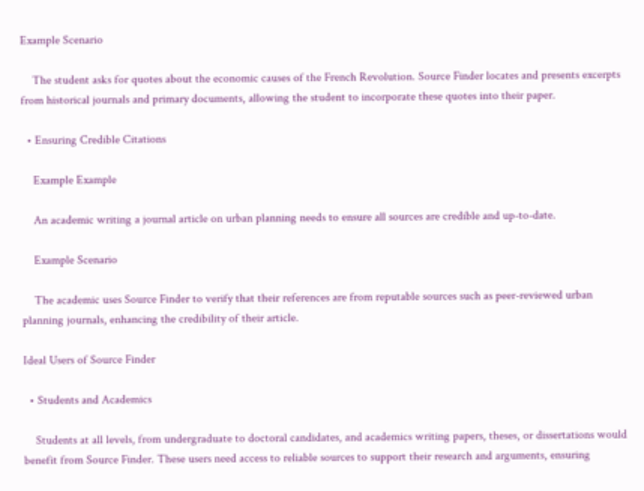Example Scenario

    The student asks for quotes about the economic causes of the French Revolution. Source Finder locates and presents excerpts from historical journals and primary documents, allowing the student to incorporate these quotes into their paper.

  • Ensuring Credible Citations

    Example Example

    An academic writing a journal article on urban planning needs to ensure all sources are credible and up-to-date.

    Example Scenario

    The academic uses Source Finder to verify that their references are from reputable sources such as peer-reviewed urban planning journals, enhancing the credibility of their article.

Ideal Users of Source Finder

  • Students and Academics

    Students at all levels, from undergraduate to doctoral candidates, and academics writing papers, theses, or dissertations would benefit from Source Finder. These users need access to reliable sources to support their research and arguments, ensuring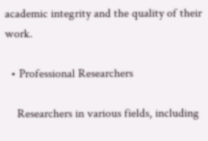academic integrity and the quality of their work.

  • Professional Researchers

    Researchers in various fields, including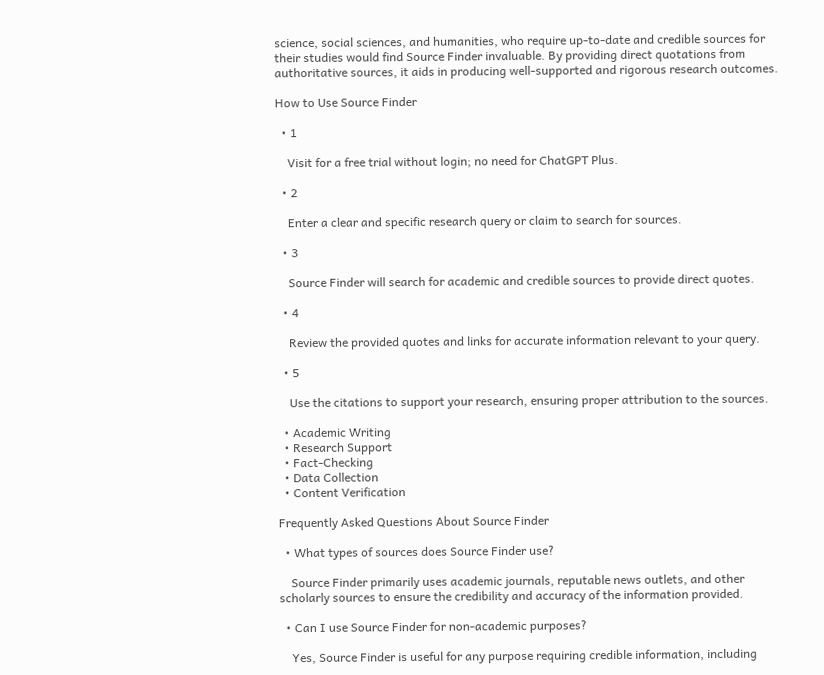science, social sciences, and humanities, who require up-to-date and credible sources for their studies would find Source Finder invaluable. By providing direct quotations from authoritative sources, it aids in producing well-supported and rigorous research outcomes.

How to Use Source Finder

  • 1

    Visit for a free trial without login; no need for ChatGPT Plus.

  • 2

    Enter a clear and specific research query or claim to search for sources.

  • 3

    Source Finder will search for academic and credible sources to provide direct quotes.

  • 4

    Review the provided quotes and links for accurate information relevant to your query.

  • 5

    Use the citations to support your research, ensuring proper attribution to the sources.

  • Academic Writing
  • Research Support
  • Fact-Checking
  • Data Collection
  • Content Verification

Frequently Asked Questions About Source Finder

  • What types of sources does Source Finder use?

    Source Finder primarily uses academic journals, reputable news outlets, and other scholarly sources to ensure the credibility and accuracy of the information provided.

  • Can I use Source Finder for non-academic purposes?

    Yes, Source Finder is useful for any purpose requiring credible information, including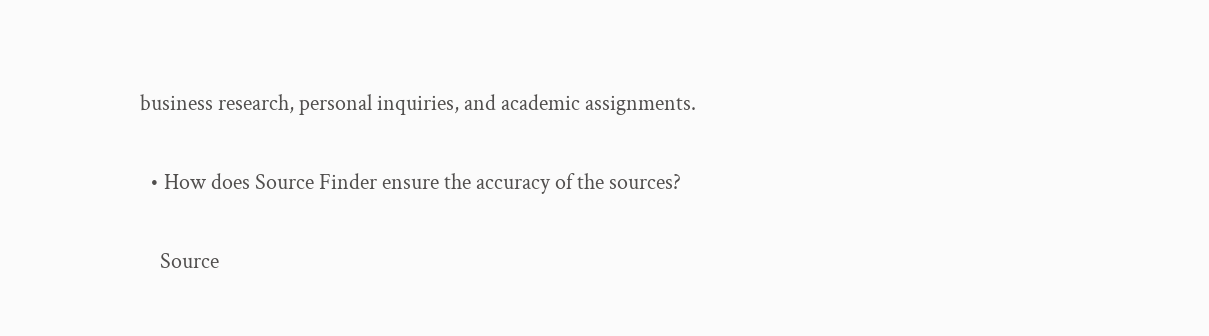business research, personal inquiries, and academic assignments.

  • How does Source Finder ensure the accuracy of the sources?

    Source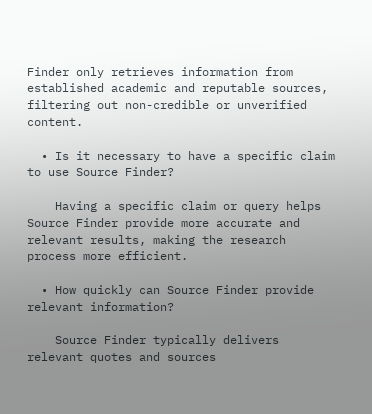Finder only retrieves information from established academic and reputable sources, filtering out non-credible or unverified content.

  • Is it necessary to have a specific claim to use Source Finder?

    Having a specific claim or query helps Source Finder provide more accurate and relevant results, making the research process more efficient.

  • How quickly can Source Finder provide relevant information?

    Source Finder typically delivers relevant quotes and sources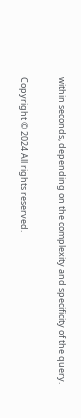within seconds, depending on the complexity and specificity of the query.


Copyright © 2024 All rights reserved.